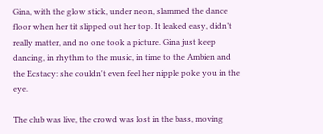Gina, with the glow stick, under neon, slammed the dance floor when her tit slipped out her top. It leaked easy, didn’t really matter, and no one took a picture. Gina just keep dancing, in rhythm to the music, in time to the Ambien and the Ecstacy: she couldn't even feel her nipple poke you in the eye.

The club was live, the crowd was lost in the bass, moving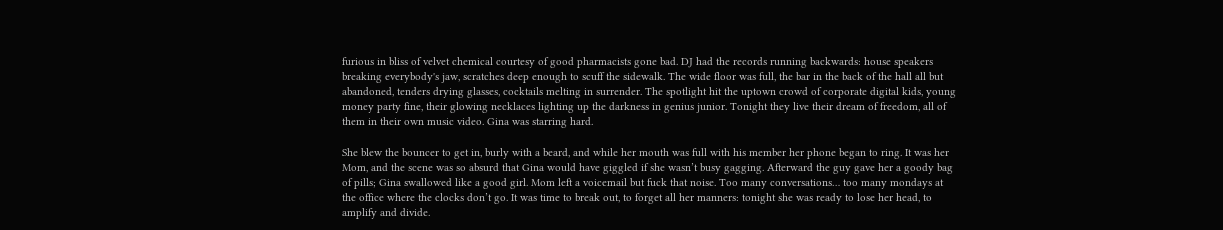furious in bliss of velvet chemical courtesy of good pharmacists gone bad. DJ had the records running backwards: house speakers breaking everybody's jaw, scratches deep enough to scuff the sidewalk. The wide floor was full, the bar in the back of the hall all but abandoned, tenders drying glasses, cocktails melting in surrender. The spotlight hit the uptown crowd of corporate digital kids, young money party fine, their glowing necklaces lighting up the darkness in genius junior. Tonight they live their dream of freedom, all of them in their own music video. Gina was starring hard.

She blew the bouncer to get in, burly with a beard, and while her mouth was full with his member her phone began to ring. It was her Mom, and the scene was so absurd that Gina would have giggled if she wasn’t busy gagging. Afterward the guy gave her a goody bag of pills; Gina swallowed like a good girl. Mom left a voicemail but fuck that noise. Too many conversations… too many mondays at the office where the clocks don’t go. It was time to break out, to forget all her manners: tonight she was ready to lose her head, to amplify and divide.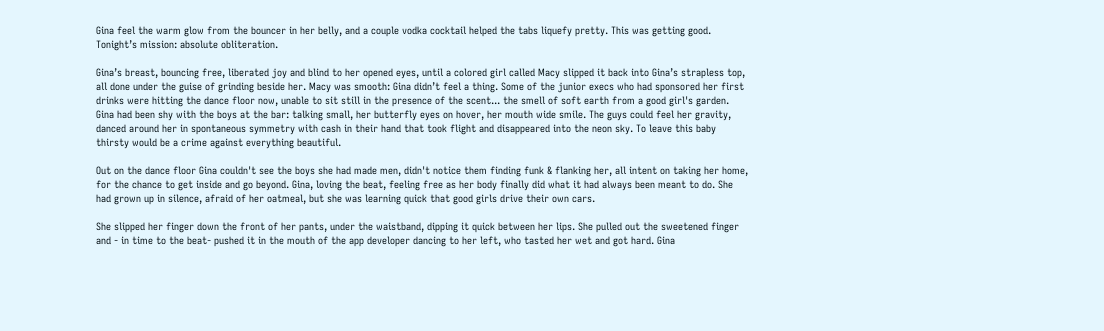Gina feel the warm glow from the bouncer in her belly, and a couple vodka cocktail helped the tabs liquefy pretty. This was getting good. Tonight’s mission: absolute obliteration.

Gina’s breast, bouncing free, liberated joy and blind to her opened eyes, until a colored girl called Macy slipped it back into Gina’s strapless top, all done under the guise of grinding beside her. Macy was smooth: Gina didn’t feel a thing. Some of the junior execs who had sponsored her first drinks were hitting the dance floor now, unable to sit still in the presence of the scent... the smell of soft earth from a good girl's garden. Gina had been shy with the boys at the bar: talking small, her butterfly eyes on hover, her mouth wide smile. The guys could feel her gravity, danced around her in spontaneous symmetry with cash in their hand that took flight and disappeared into the neon sky. To leave this baby thirsty would be a crime against everything beautiful.

Out on the dance floor Gina couldn't see the boys she had made men, didn't notice them finding funk & flanking her, all intent on taking her home, for the chance to get inside and go beyond. Gina, loving the beat, feeling free as her body finally did what it had always been meant to do. She had grown up in silence, afraid of her oatmeal, but she was learning quick that good girls drive their own cars.

She slipped her finger down the front of her pants, under the waistband, dipping it quick between her lips. She pulled out the sweetened finger and - in time to the beat- pushed it in the mouth of the app developer dancing to her left, who tasted her wet and got hard. Gina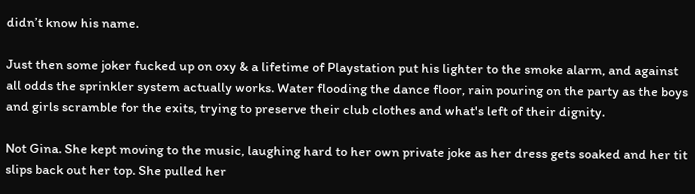didn’t know his name.

Just then some joker fucked up on oxy & a lifetime of Playstation put his lighter to the smoke alarm, and against all odds the sprinkler system actually works. Water flooding the dance floor, rain pouring on the party as the boys and girls scramble for the exits, trying to preserve their club clothes and what's left of their dignity.

Not Gina. She kept moving to the music, laughing hard to her own private joke as her dress gets soaked and her tit slips back out her top. She pulled her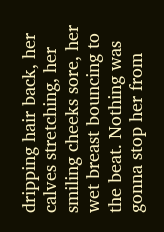dripping hair back, her calves stretching, her smiling cheeks sore, her wet breast bouncing to the beat. Nothing was gonna stop her from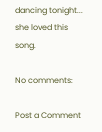dancing tonight... she loved this song.

No comments:

Post a Comment